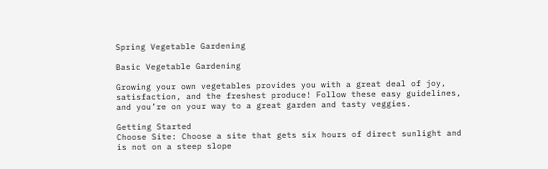Spring Vegetable Gardening

Basic Vegetable Gardening

Growing your own vegetables provides you with a great deal of joy, satisfaction, and the freshest produce! Follow these easy guidelines, and you’re on your way to a great garden and tasty veggies.

Getting Started
Choose Site: Choose a site that gets six hours of direct sunlight and is not on a steep slope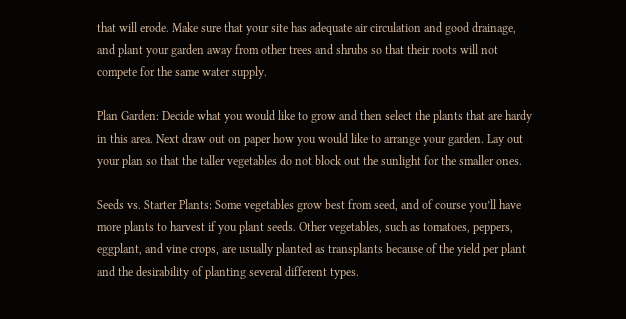that will erode. Make sure that your site has adequate air circulation and good drainage, and plant your garden away from other trees and shrubs so that their roots will not compete for the same water supply.

Plan Garden: Decide what you would like to grow and then select the plants that are hardy in this area. Next draw out on paper how you would like to arrange your garden. Lay out your plan so that the taller vegetables do not block out the sunlight for the smaller ones.

Seeds vs. Starter Plants: Some vegetables grow best from seed, and of course you’ll have more plants to harvest if you plant seeds. Other vegetables, such as tomatoes, peppers, eggplant, and vine crops, are usually planted as transplants because of the yield per plant and the desirability of planting several different types.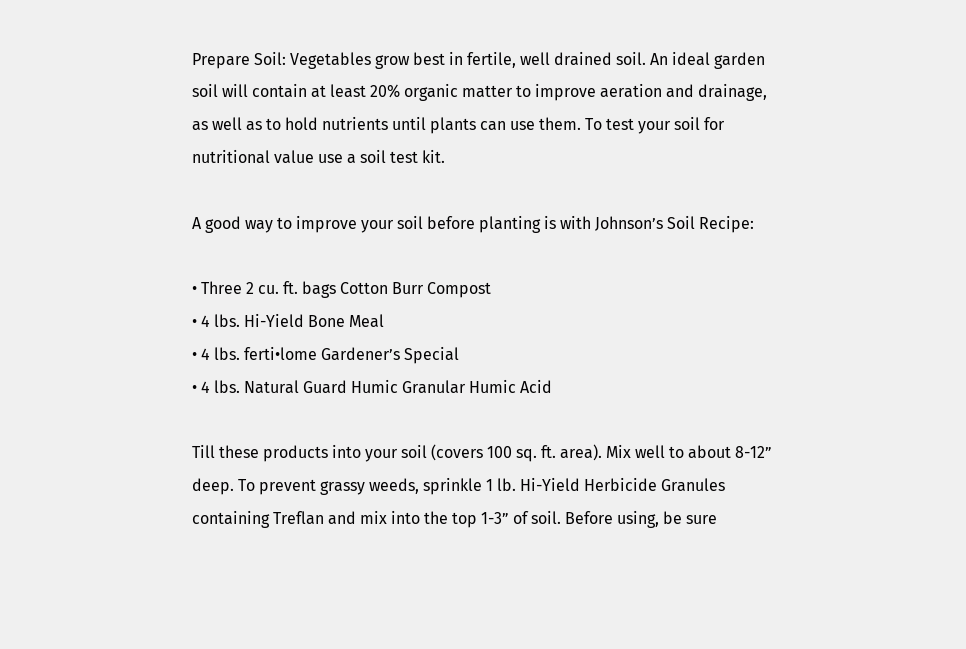Prepare Soil: Vegetables grow best in fertile, well drained soil. An ideal garden soil will contain at least 20% organic matter to improve aeration and drainage, as well as to hold nutrients until plants can use them. To test your soil for nutritional value use a soil test kit.

A good way to improve your soil before planting is with Johnson’s Soil Recipe:

• Three 2 cu. ft. bags Cotton Burr Compost
• 4 lbs. Hi-Yield Bone Meal
• 4 lbs. ferti•lome Gardener’s Special
• 4 lbs. Natural Guard Humic Granular Humic Acid

Till these products into your soil (covers 100 sq. ft. area). Mix well to about 8-12” deep. To prevent grassy weeds, sprinkle 1 lb. Hi-Yield Herbicide Granules containing Treflan and mix into the top 1-3” of soil. Before using, be sure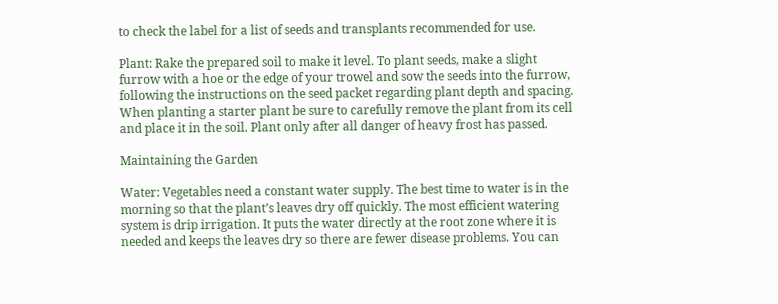to check the label for a list of seeds and transplants recommended for use.

Plant: Rake the prepared soil to make it level. To plant seeds, make a slight furrow with a hoe or the edge of your trowel and sow the seeds into the furrow, following the instructions on the seed packet regarding plant depth and spacing. When planting a starter plant be sure to carefully remove the plant from its cell and place it in the soil. Plant only after all danger of heavy frost has passed.

Maintaining the Garden

Water: Vegetables need a constant water supply. The best time to water is in the morning so that the plant’s leaves dry off quickly. The most efficient watering system is drip irrigation. It puts the water directly at the root zone where it is needed and keeps the leaves dry so there are fewer disease problems. You can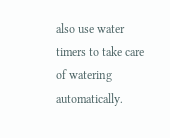also use water timers to take care of watering automatically.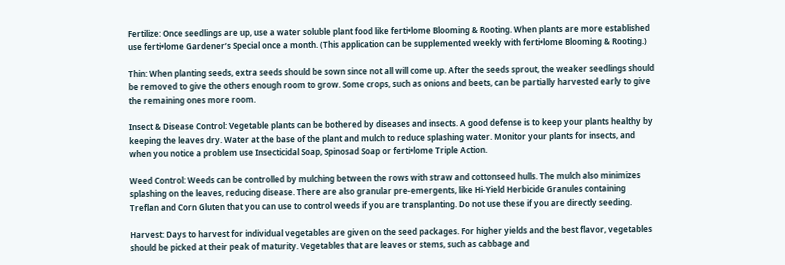Fertilize: Once seedlings are up, use a water soluble plant food like ferti•lome Blooming & Rooting. When plants are more established use ferti•lome Gardener’s Special once a month. (This application can be supplemented weekly with ferti•lome Blooming & Rooting.)

Thin: When planting seeds, extra seeds should be sown since not all will come up. After the seeds sprout, the weaker seedlings should be removed to give the others enough room to grow. Some crops, such as onions and beets, can be partially harvested early to give the remaining ones more room.

Insect & Disease Control: Vegetable plants can be bothered by diseases and insects. A good defense is to keep your plants healthy by keeping the leaves dry. Water at the base of the plant and mulch to reduce splashing water. Monitor your plants for insects, and when you notice a problem use Insecticidal Soap, Spinosad Soap or ferti•lome Triple Action.

Weed Control: Weeds can be controlled by mulching between the rows with straw and cottonseed hulls. The mulch also minimizes splashing on the leaves, reducing disease. There are also granular pre-emergents, like Hi-Yield Herbicide Granules containing Treflan and Corn Gluten that you can use to control weeds if you are transplanting. Do not use these if you are directly seeding.

Harvest: Days to harvest for individual vegetables are given on the seed packages. For higher yields and the best flavor, vegetables should be picked at their peak of maturity. Vegetables that are leaves or stems, such as cabbage and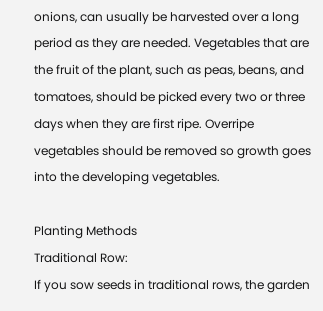onions, can usually be harvested over a long period as they are needed. Vegetables that are the fruit of the plant, such as peas, beans, and tomatoes, should be picked every two or three days when they are first ripe. Overripe vegetables should be removed so growth goes into the developing vegetables.

Planting Methods
Traditional Row:
If you sow seeds in traditional rows, the garden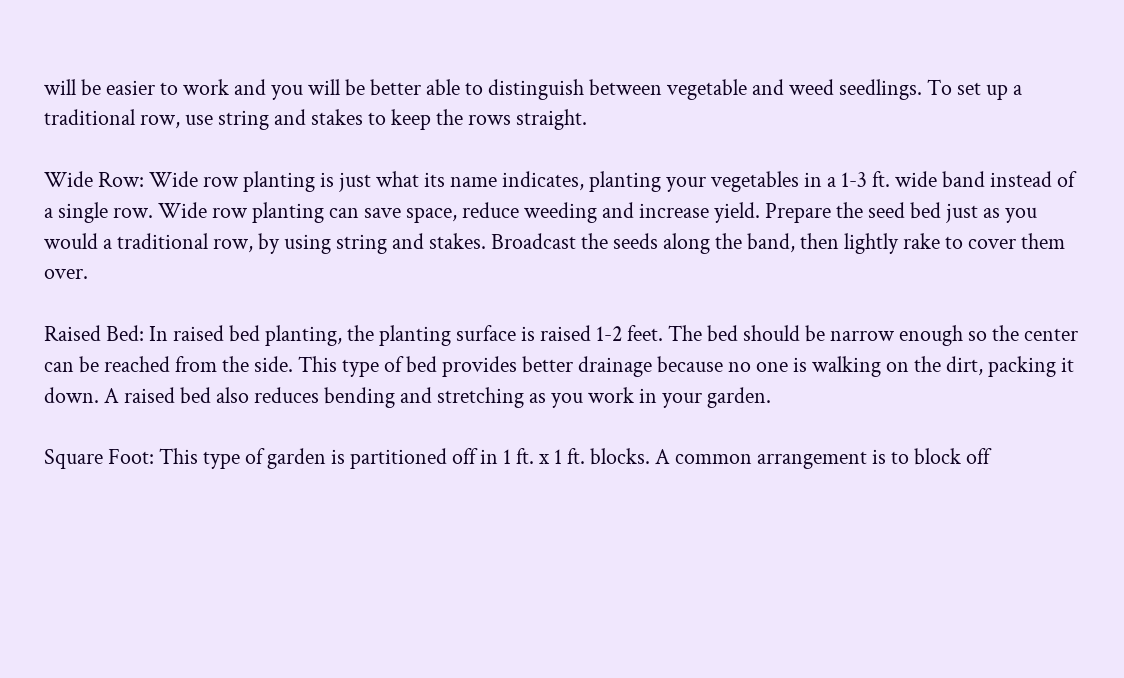will be easier to work and you will be better able to distinguish between vegetable and weed seedlings. To set up a traditional row, use string and stakes to keep the rows straight.

Wide Row: Wide row planting is just what its name indicates, planting your vegetables in a 1-3 ft. wide band instead of a single row. Wide row planting can save space, reduce weeding and increase yield. Prepare the seed bed just as you would a traditional row, by using string and stakes. Broadcast the seeds along the band, then lightly rake to cover them over.

Raised Bed: In raised bed planting, the planting surface is raised 1-2 feet. The bed should be narrow enough so the center can be reached from the side. This type of bed provides better drainage because no one is walking on the dirt, packing it down. A raised bed also reduces bending and stretching as you work in your garden.

Square Foot: This type of garden is partitioned off in 1 ft. x 1 ft. blocks. A common arrangement is to block off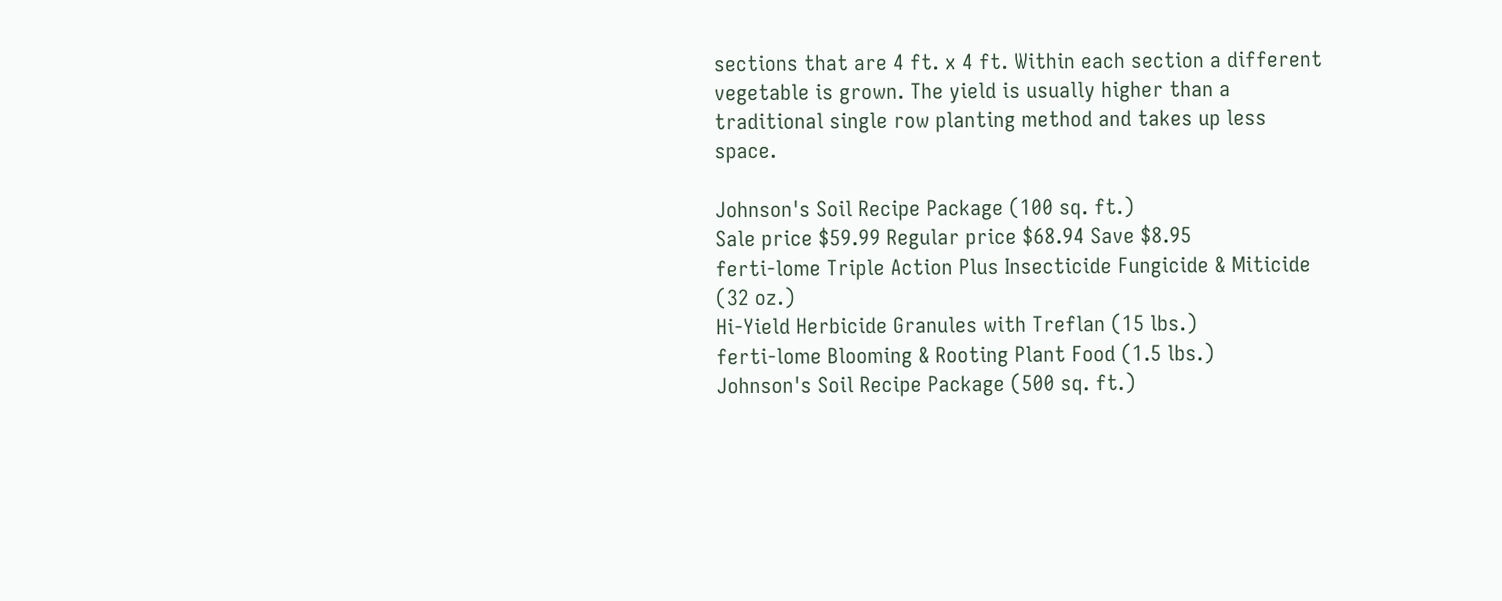sections that are 4 ft. x 4 ft. Within each section a different vegetable is grown. The yield is usually higher than a traditional single row planting method and takes up less space.

Johnson's Soil Recipe Package (100 sq. ft.)
Sale price $59.99 Regular price $68.94 Save $8.95
ferti-lome Triple Action Plus Insecticide Fungicide & Miticide (32 oz.)
Hi-Yield Herbicide Granules with Treflan (15 lbs.)
ferti-lome Blooming & Rooting Plant Food (1.5 lbs.)
Johnson's Soil Recipe Package (500 sq. ft.)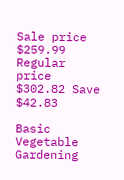Sale price $259.99 Regular price $302.82 Save $42.83

Basic Vegetable Gardening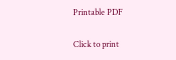Printable PDF

Click to print